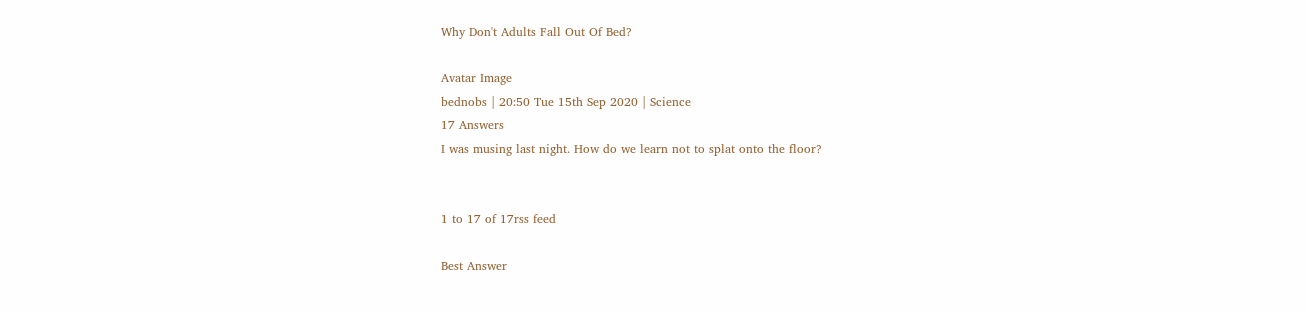Why Don't Adults Fall Out Of Bed?

Avatar Image
bednobs | 20:50 Tue 15th Sep 2020 | Science
17 Answers
I was musing last night. How do we learn not to splat onto the floor?


1 to 17 of 17rss feed

Best Answer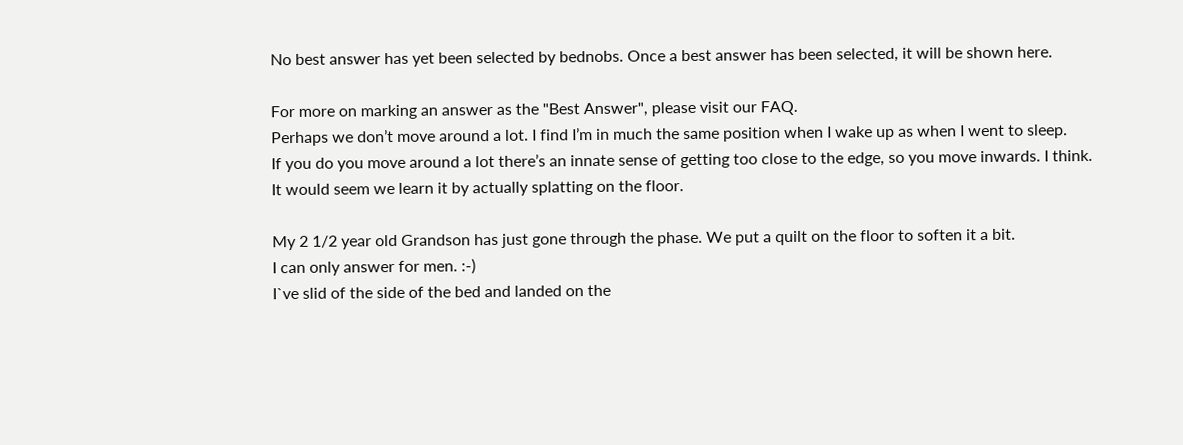No best answer has yet been selected by bednobs. Once a best answer has been selected, it will be shown here.

For more on marking an answer as the "Best Answer", please visit our FAQ.
Perhaps we don’t move around a lot. I find I’m in much the same position when I wake up as when I went to sleep.
If you do you move around a lot there’s an innate sense of getting too close to the edge, so you move inwards. I think.
It would seem we learn it by actually splatting on the floor.

My 2 1/2 year old Grandson has just gone through the phase. We put a quilt on the floor to soften it a bit.
I can only answer for men. :-)
I`ve slid of the side of the bed and landed on the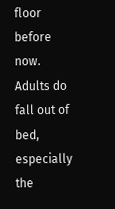floor before now.
Adults do fall out of bed, especially the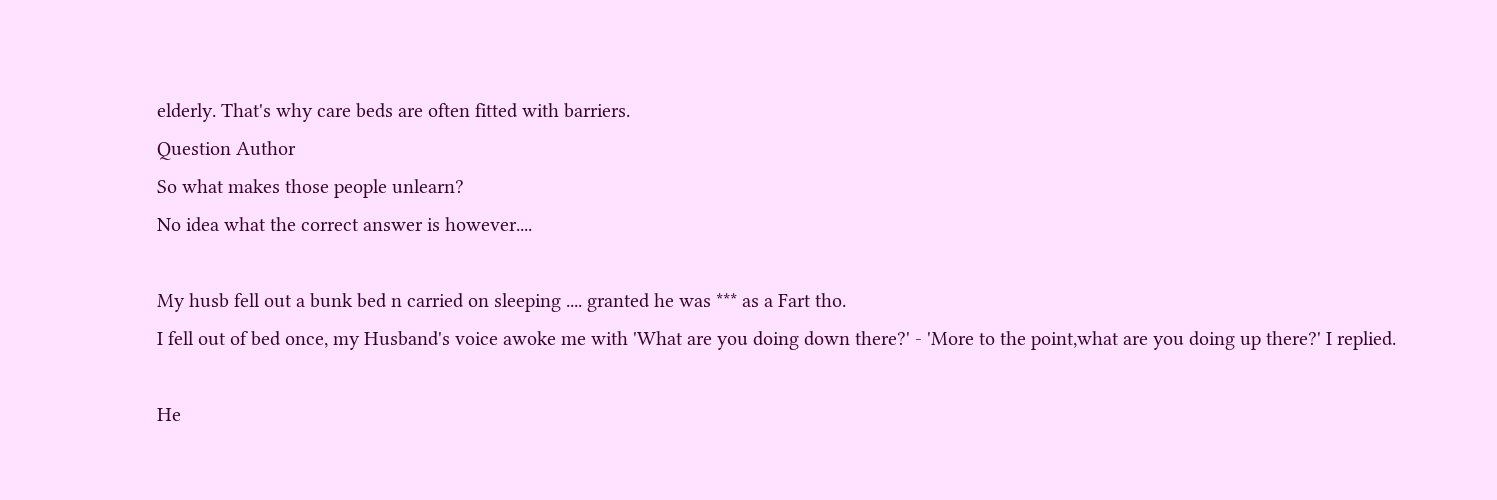elderly. That's why care beds are often fitted with barriers.
Question Author
So what makes those people unlearn?
No idea what the correct answer is however....

My husb fell out a bunk bed n carried on sleeping .... granted he was *** as a Fart tho.
I fell out of bed once, my Husband's voice awoke me with 'What are you doing down there?' - 'More to the point,what are you doing up there?' I replied.

He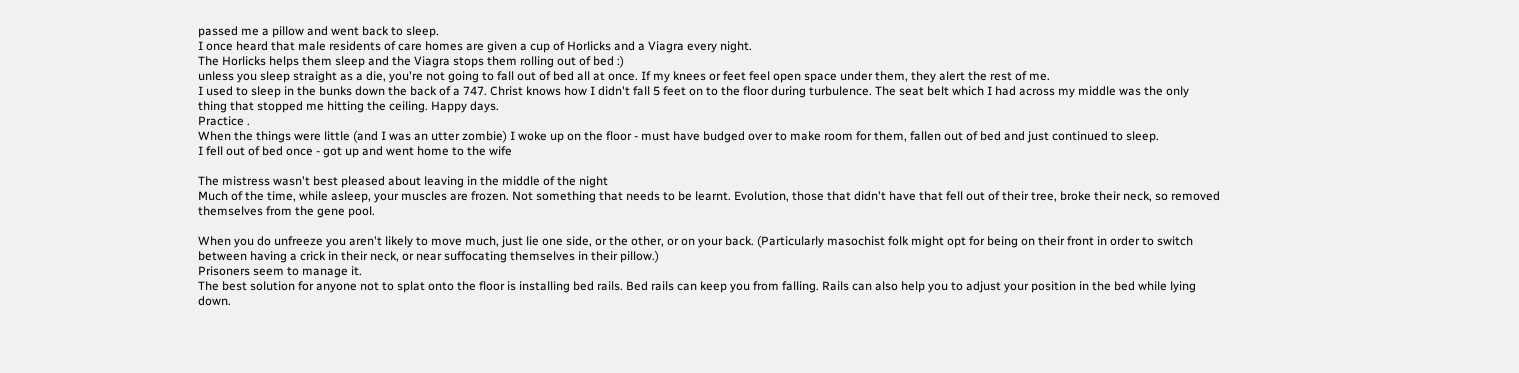passed me a pillow and went back to sleep.
I once heard that male residents of care homes are given a cup of Horlicks and a Viagra every night.
The Horlicks helps them sleep and the Viagra stops them rolling out of bed :)
unless you sleep straight as a die, you're not going to fall out of bed all at once. If my knees or feet feel open space under them, they alert the rest of me.
I used to sleep in the bunks down the back of a 747. Christ knows how I didn't fall 5 feet on to the floor during turbulence. The seat belt which I had across my middle was the only thing that stopped me hitting the ceiling. Happy days.
Practice .
When the things were little (and I was an utter zombie) I woke up on the floor - must have budged over to make room for them, fallen out of bed and just continued to sleep.
I fell out of bed once - got up and went home to the wife

The mistress wasn't best pleased about leaving in the middle of the night
Much of the time, while asleep, your muscles are frozen. Not something that needs to be learnt. Evolution, those that didn't have that fell out of their tree, broke their neck, so removed themselves from the gene pool.

When you do unfreeze you aren't likely to move much, just lie one side, or the other, or on your back. (Particularly masochist folk might opt for being on their front in order to switch between having a crick in their neck, or near suffocating themselves in their pillow.)
Prisoners seem to manage it.
The best solution for anyone not to splat onto the floor is installing bed rails. Bed rails can keep you from falling. Rails can also help you to adjust your position in the bed while lying down.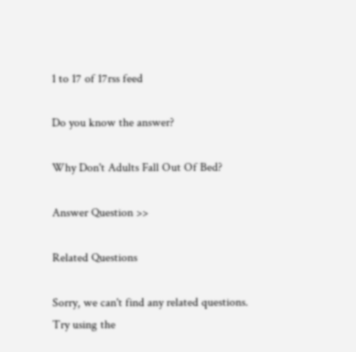1 to 17 of 17rss feed

Do you know the answer?

Why Don't Adults Fall Out Of Bed?

Answer Question >>

Related Questions

Sorry, we can't find any related questions. Try using the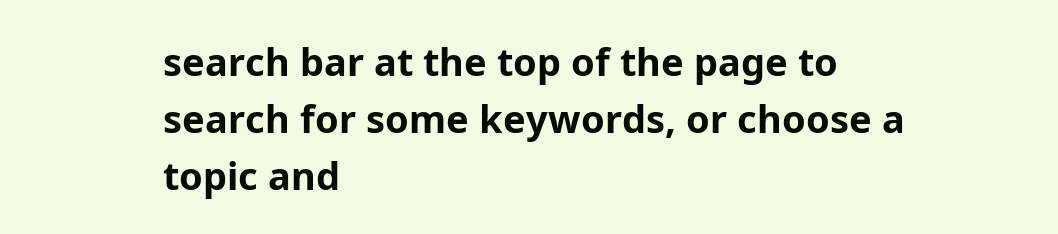search bar at the top of the page to search for some keywords, or choose a topic and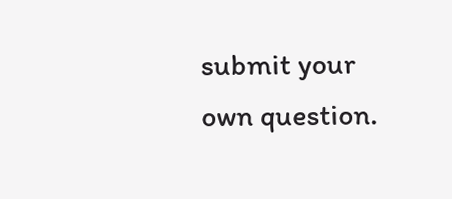submit your own question.